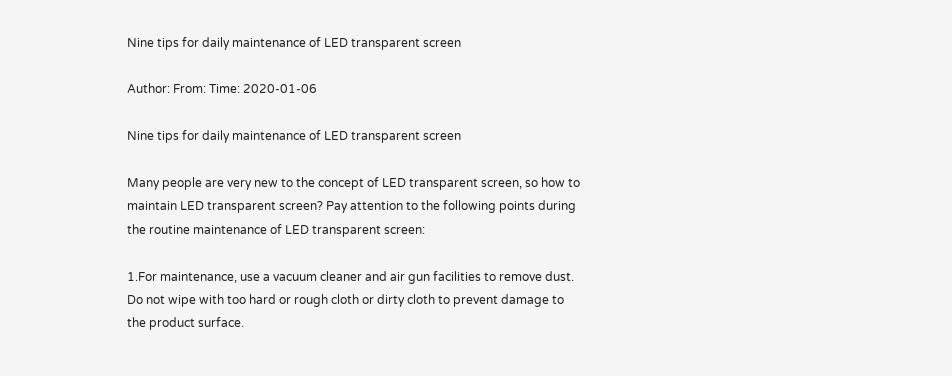Nine tips for daily maintenance of LED transparent screen

Author: From: Time: 2020-01-06

Nine tips for daily maintenance of LED transparent screen

Many people are very new to the concept of LED transparent screen, so how to maintain LED transparent screen? Pay attention to the following points during the routine maintenance of LED transparent screen:

1.For maintenance, use a vacuum cleaner and air gun facilities to remove dust. Do not wipe with too hard or rough cloth or dirty cloth to prevent damage to the product surface.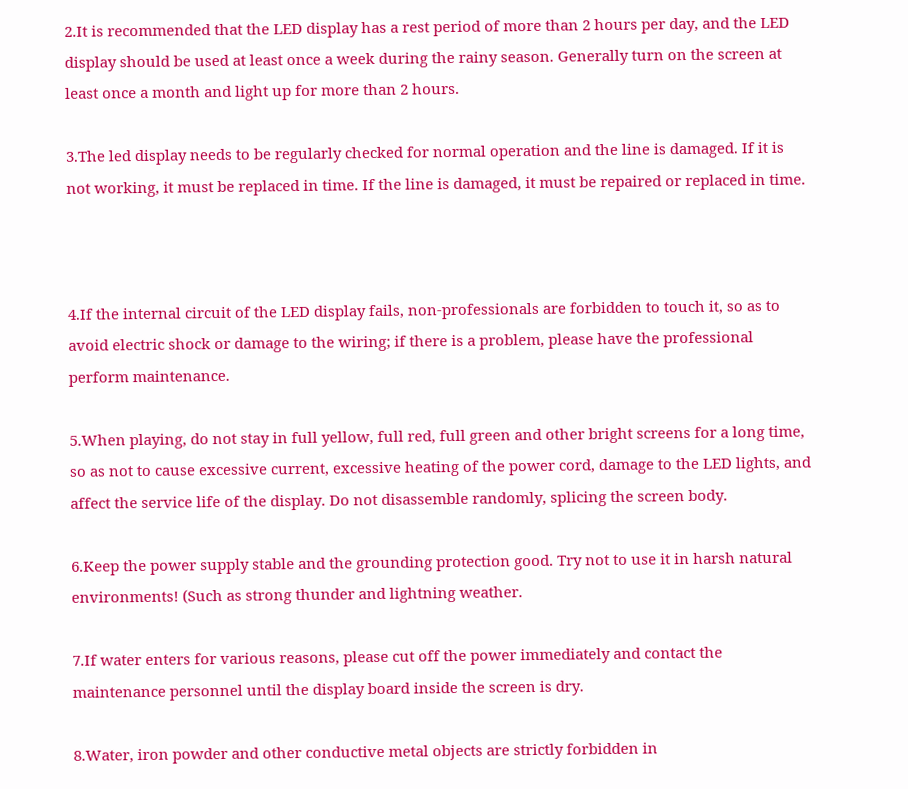2.It is recommended that the LED display has a rest period of more than 2 hours per day, and the LED display should be used at least once a week during the rainy season. Generally turn on the screen at least once a month and light up for more than 2 hours.

3.The led display needs to be regularly checked for normal operation and the line is damaged. If it is not working, it must be replaced in time. If the line is damaged, it must be repaired or replaced in time.



4.If the internal circuit of the LED display fails, non-professionals are forbidden to touch it, so as to avoid electric shock or damage to the wiring; if there is a problem, please have the professional perform maintenance.

5.When playing, do not stay in full yellow, full red, full green and other bright screens for a long time, so as not to cause excessive current, excessive heating of the power cord, damage to the LED lights, and affect the service life of the display. Do not disassemble randomly, splicing the screen body.

6.Keep the power supply stable and the grounding protection good. Try not to use it in harsh natural environments! (Such as strong thunder and lightning weather.

7.If water enters for various reasons, please cut off the power immediately and contact the maintenance personnel until the display board inside the screen is dry.

8.Water, iron powder and other conductive metal objects are strictly forbidden in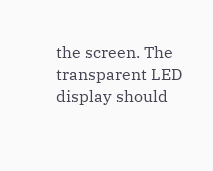the screen. The transparent LED display should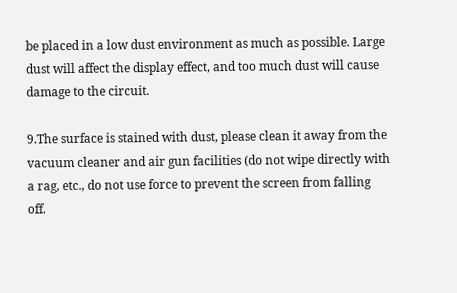be placed in a low dust environment as much as possible. Large dust will affect the display effect, and too much dust will cause damage to the circuit.

9.The surface is stained with dust, please clean it away from the vacuum cleaner and air gun facilities (do not wipe directly with a rag, etc., do not use force to prevent the screen from falling off.